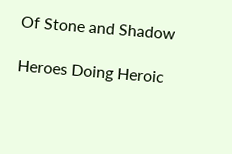Of Stone and Shadow

Heroes Doing Heroic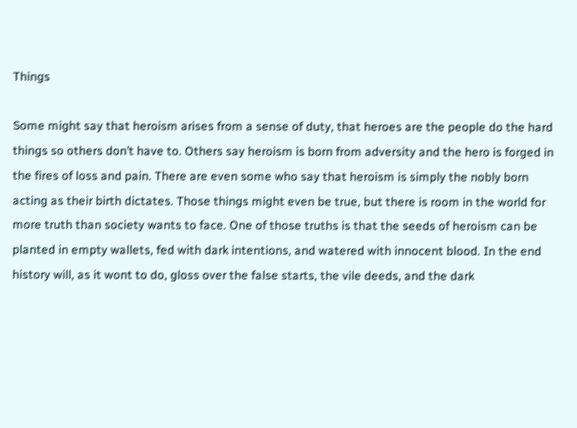Things

Some might say that heroism arises from a sense of duty, that heroes are the people do the hard things so others don’t have to. Others say heroism is born from adversity and the hero is forged in the fires of loss and pain. There are even some who say that heroism is simply the nobly born acting as their birth dictates. Those things might even be true, but there is room in the world for more truth than society wants to face. One of those truths is that the seeds of heroism can be planted in empty wallets, fed with dark intentions, and watered with innocent blood. In the end history will, as it wont to do, gloss over the false starts, the vile deeds, and the dark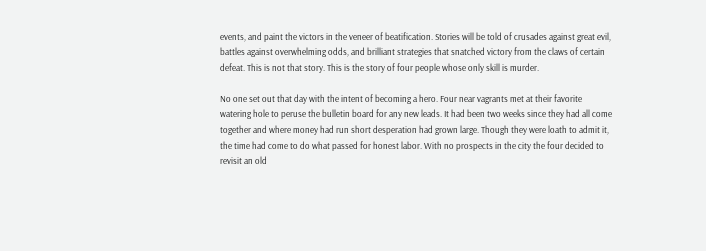events, and paint the victors in the veneer of beatification. Stories will be told of crusades against great evil, battles against overwhelming odds, and brilliant strategies that snatched victory from the claws of certain defeat. This is not that story. This is the story of four people whose only skill is murder.

No one set out that day with the intent of becoming a hero. Four near vagrants met at their favorite watering hole to peruse the bulletin board for any new leads. It had been two weeks since they had all come together and where money had run short desperation had grown large. Though they were loath to admit it, the time had come to do what passed for honest labor. With no prospects in the city the four decided to revisit an old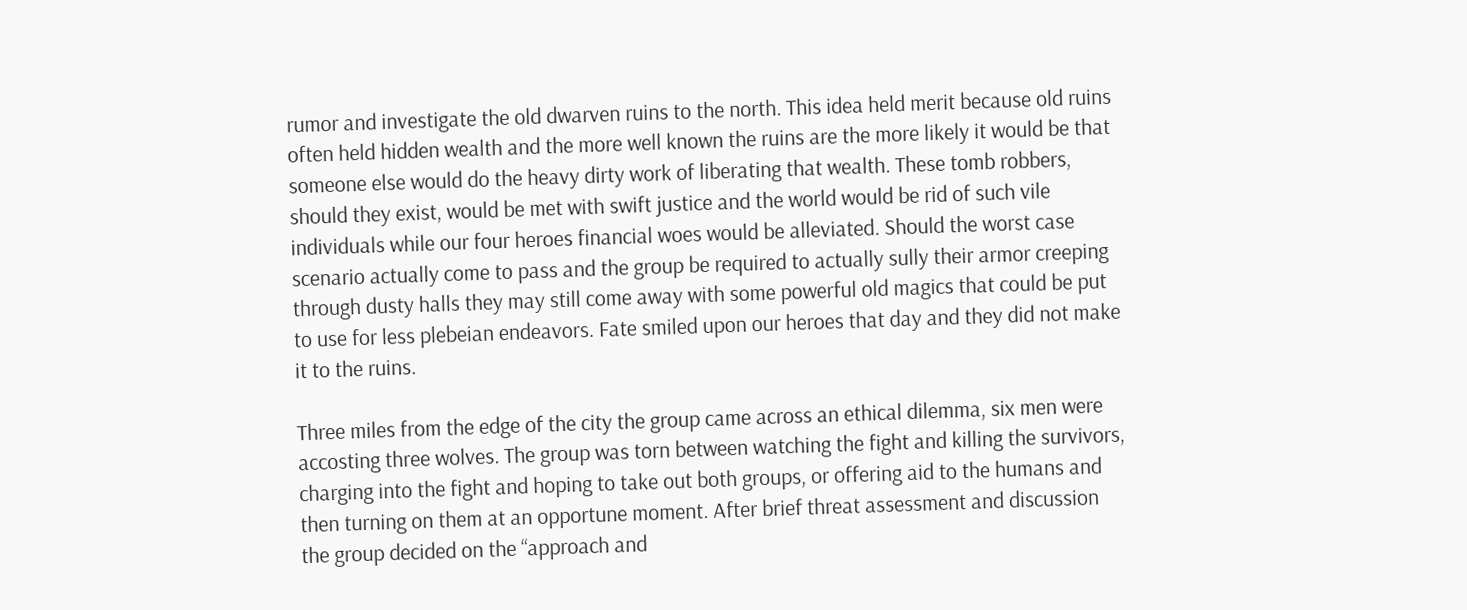rumor and investigate the old dwarven ruins to the north. This idea held merit because old ruins often held hidden wealth and the more well known the ruins are the more likely it would be that someone else would do the heavy dirty work of liberating that wealth. These tomb robbers, should they exist, would be met with swift justice and the world would be rid of such vile individuals while our four heroes financial woes would be alleviated. Should the worst case scenario actually come to pass and the group be required to actually sully their armor creeping through dusty halls they may still come away with some powerful old magics that could be put to use for less plebeian endeavors. Fate smiled upon our heroes that day and they did not make it to the ruins.

Three miles from the edge of the city the group came across an ethical dilemma, six men were accosting three wolves. The group was torn between watching the fight and killing the survivors, charging into the fight and hoping to take out both groups, or offering aid to the humans and then turning on them at an opportune moment. After brief threat assessment and discussion the group decided on the “approach and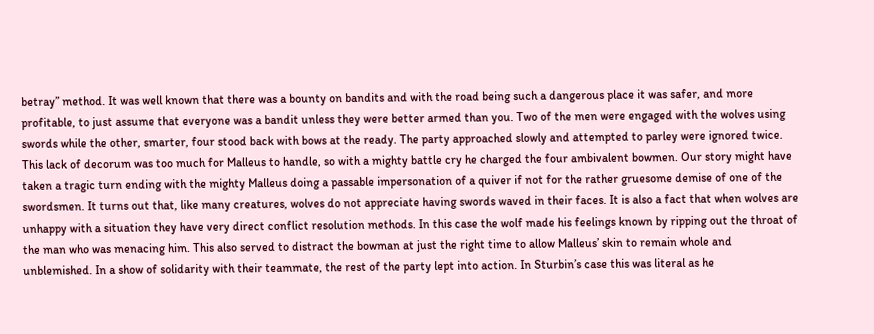betray” method. It was well known that there was a bounty on bandits and with the road being such a dangerous place it was safer, and more profitable, to just assume that everyone was a bandit unless they were better armed than you. Two of the men were engaged with the wolves using swords while the other, smarter, four stood back with bows at the ready. The party approached slowly and attempted to parley were ignored twice. This lack of decorum was too much for Malleus to handle, so with a mighty battle cry he charged the four ambivalent bowmen. Our story might have taken a tragic turn ending with the mighty Malleus doing a passable impersonation of a quiver if not for the rather gruesome demise of one of the swordsmen. It turns out that, like many creatures, wolves do not appreciate having swords waved in their faces. It is also a fact that when wolves are unhappy with a situation they have very direct conflict resolution methods. In this case the wolf made his feelings known by ripping out the throat of the man who was menacing him. This also served to distract the bowman at just the right time to allow Malleus’ skin to remain whole and unblemished. In a show of solidarity with their teammate, the rest of the party lept into action. In Sturbin’s case this was literal as he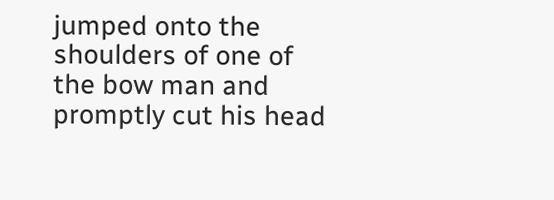jumped onto the shoulders of one of the bow man and promptly cut his head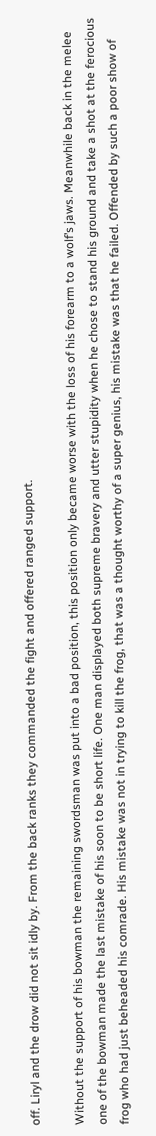off. Liryl and the drow did not sit idly by. From the back ranks they commanded the fight and offered ranged support.

Without the support of his bowman the remaining swordsman was put into a bad position, this position only became worse with the loss of his forearm to a wolf’s jaws. Meanwhile back in the melee one of the bowman made the last mistake of his soon to be short life. One man displayed both supreme bravery and utter stupidity when he chose to stand his ground and take a shot at the ferocious frog who had just beheaded his comrade. His mistake was not in trying to kill the frog, that was a thought worthy of a super genius, his mistake was that he failed. Offended by such a poor show of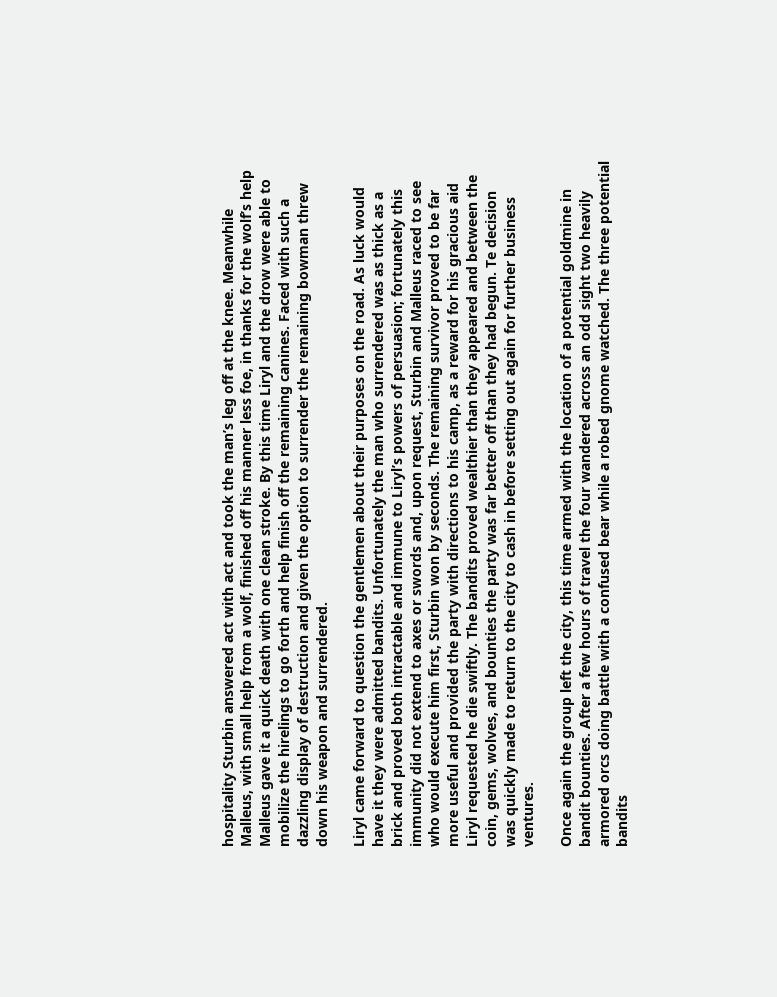hospitality Sturbin answered act with act and took the man’s leg off at the knee. Meanwhile Malleus, with small help from a wolf, finished off his manner less foe, in thanks for the wolf’s help Malleus gave it a quick death with one clean stroke. By this time Liryl and the drow were able to mobilize the hirelings to go forth and help finish off the remaining canines. Faced with such a dazzling display of destruction and given the option to surrender the remaining bowman threw down his weapon and surrendered.

Liryl came forward to question the gentlemen about their purposes on the road. As luck would have it they were admitted bandits. Unfortunately the man who surrendered was as thick as a brick and proved both intractable and immune to Liryl’s powers of persuasion; fortunately this immunity did not extend to axes or swords and, upon request, Sturbin and Malleus raced to see who would execute him first, Sturbin won by seconds. The remaining survivor proved to be far more useful and provided the party with directions to his camp, as a reward for his gracious aid Liryl requested he die swiftly. The bandits proved wealthier than they appeared and between the coin, gems, wolves, and bounties the party was far better off than they had begun. Te decision was quickly made to return to the city to cash in before setting out again for further business ventures.

Once again the group left the city, this time armed with the location of a potential goldmine in bandit bounties. After a few hours of travel the four wandered across an odd sight two heavily armored orcs doing battle with a confused bear while a robed gnome watched. The three potential bandits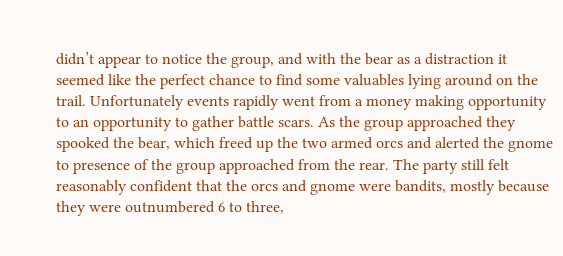didn’t appear to notice the group, and with the bear as a distraction it seemed like the perfect chance to find some valuables lying around on the trail. Unfortunately events rapidly went from a money making opportunity to an opportunity to gather battle scars. As the group approached they spooked the bear, which freed up the two armed orcs and alerted the gnome to presence of the group approached from the rear. The party still felt reasonably confident that the orcs and gnome were bandits, mostly because they were outnumbered 6 to three,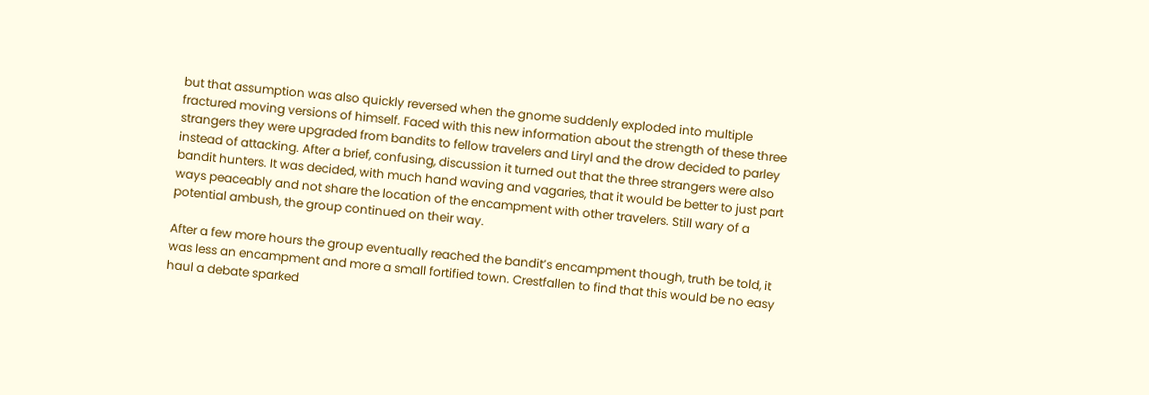but that assumption was also quickly reversed when the gnome suddenly exploded into multiple fractured moving versions of himself. Faced with this new information about the strength of these three strangers they were upgraded from bandits to fellow travelers and Liryl and the drow decided to parley instead of attacking. After a brief, confusing, discussion it turned out that the three strangers were also bandit hunters. It was decided, with much hand waving and vagaries, that it would be better to just part ways peaceably and not share the location of the encampment with other travelers. Still wary of a potential ambush, the group continued on their way.

After a few more hours the group eventually reached the bandit’s encampment though, truth be told, it was less an encampment and more a small fortified town. Crestfallen to find that this would be no easy haul a debate sparked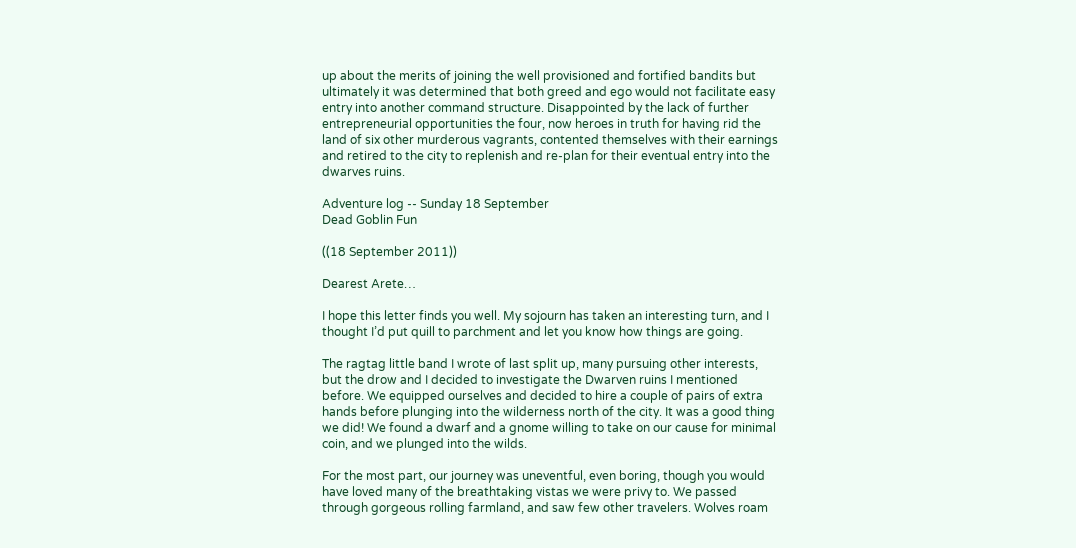up about the merits of joining the well provisioned and fortified bandits but ultimately it was determined that both greed and ego would not facilitate easy entry into another command structure. Disappointed by the lack of further entrepreneurial opportunities the four, now heroes in truth for having rid the land of six other murderous vagrants, contented themselves with their earnings and retired to the city to replenish and re-plan for their eventual entry into the dwarves ruins.

Adventure log -- Sunday 18 September
Dead Goblin Fun

((18 September 2011))

Dearest Arete…

I hope this letter finds you well. My sojourn has taken an interesting turn, and I thought I’d put quill to parchment and let you know how things are going.

The ragtag little band I wrote of last split up, many pursuing other interests, but the drow and I decided to investigate the Dwarven ruins I mentioned before. We equipped ourselves and decided to hire a couple of pairs of extra hands before plunging into the wilderness north of the city. It was a good thing we did! We found a dwarf and a gnome willing to take on our cause for minimal coin, and we plunged into the wilds.

For the most part, our journey was uneventful, even boring, though you would have loved many of the breathtaking vistas we were privy to. We passed through gorgeous rolling farmland, and saw few other travelers. Wolves roam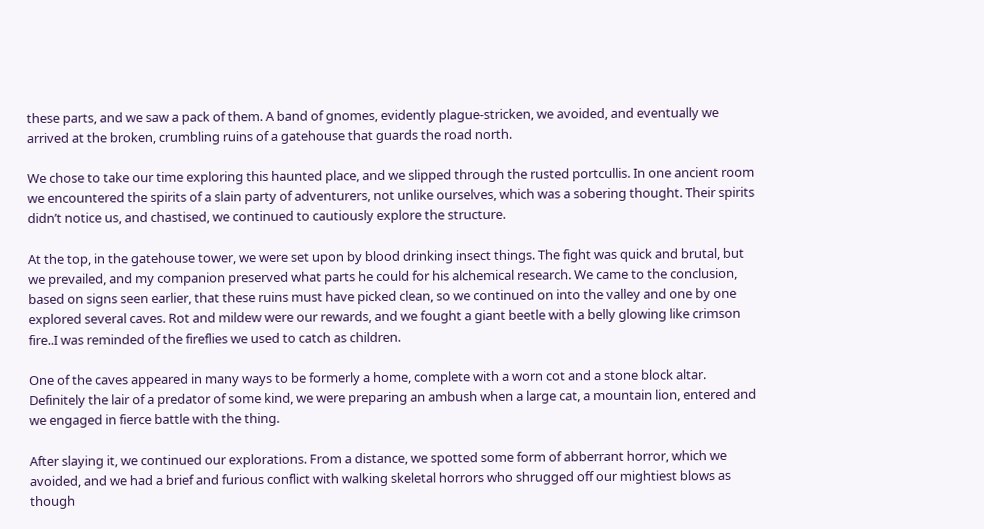these parts, and we saw a pack of them. A band of gnomes, evidently plague-stricken, we avoided, and eventually we arrived at the broken, crumbling ruins of a gatehouse that guards the road north.

We chose to take our time exploring this haunted place, and we slipped through the rusted portcullis. In one ancient room we encountered the spirits of a slain party of adventurers, not unlike ourselves, which was a sobering thought. Their spirits didn’t notice us, and chastised, we continued to cautiously explore the structure.

At the top, in the gatehouse tower, we were set upon by blood drinking insect things. The fight was quick and brutal, but we prevailed, and my companion preserved what parts he could for his alchemical research. We came to the conclusion, based on signs seen earlier, that these ruins must have picked clean, so we continued on into the valley and one by one explored several caves. Rot and mildew were our rewards, and we fought a giant beetle with a belly glowing like crimson fire..I was reminded of the fireflies we used to catch as children.

One of the caves appeared in many ways to be formerly a home, complete with a worn cot and a stone block altar. Definitely the lair of a predator of some kind, we were preparing an ambush when a large cat, a mountain lion, entered and we engaged in fierce battle with the thing.

After slaying it, we continued our explorations. From a distance, we spotted some form of abberrant horror, which we avoided, and we had a brief and furious conflict with walking skeletal horrors who shrugged off our mightiest blows as though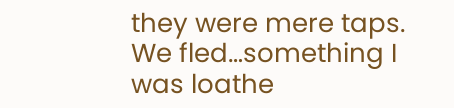they were mere taps. We fled…something I was loathe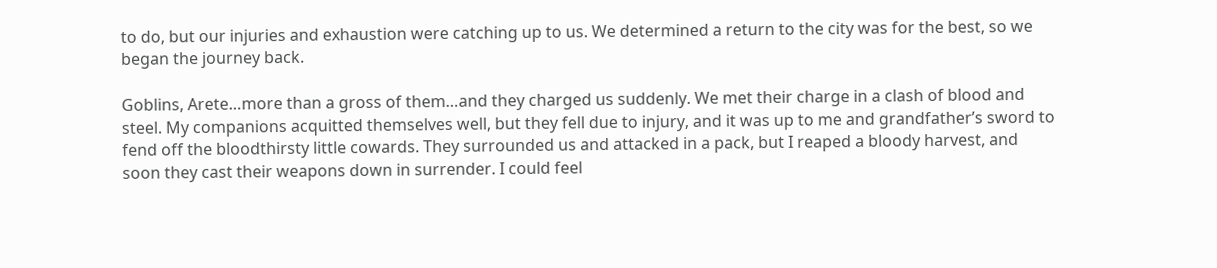to do, but our injuries and exhaustion were catching up to us. We determined a return to the city was for the best, so we began the journey back.

Goblins, Arete…more than a gross of them…and they charged us suddenly. We met their charge in a clash of blood and steel. My companions acquitted themselves well, but they fell due to injury, and it was up to me and grandfather’s sword to fend off the bloodthirsty little cowards. They surrounded us and attacked in a pack, but I reaped a bloody harvest, and soon they cast their weapons down in surrender. I could feel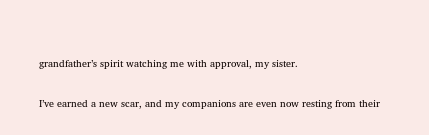grandfather’s spirit watching me with approval, my sister.

I’ve earned a new scar, and my companions are even now resting from their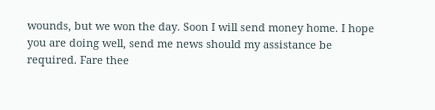wounds, but we won the day. Soon I will send money home. I hope you are doing well, send me news should my assistance be required. Fare thee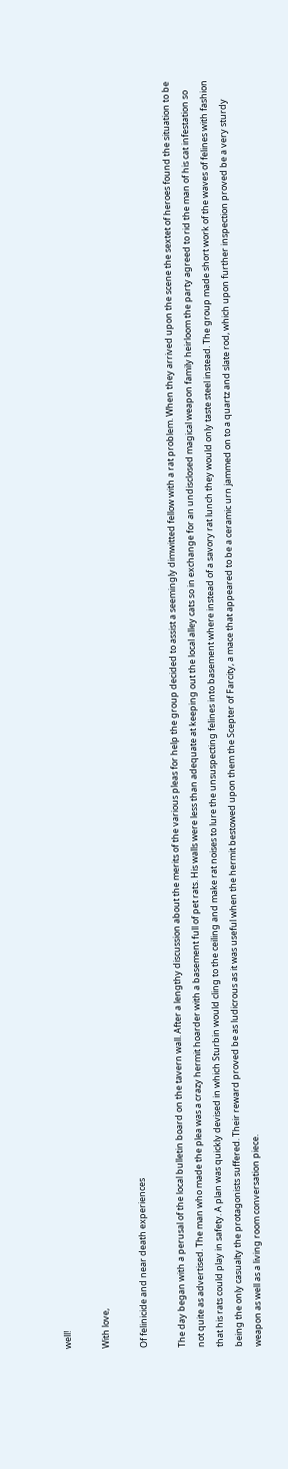well!

With love,

Of felinicide and near death experiences

The day began with a perusal of the local bulletin board on the tavern wall. After a lengthy discussion about the merits of the various pleas for help the group decided to assist a seemingly dimwitted fellow with a rat problem. When they arrived upon the scene the sextet of heroes found the situation to be not quite as advertised. The man who made the plea was a crazy hermit hoarder with a basement full of pet rats. His walls were less than adequate at keeping out the local alley cats so in exchange for an undisclosed magical weapon family heirloom the party agreed to rid the man of his cat infestation so that his rats could play in safety. A plan was quickly devised in which Sturbin would cling to the ceiling and make rat noises to lure the unsuspecting felines into basement where instead of a savory rat lunch they would only taste steel instead. The group made short work of the waves of felines with fashion being the only casualty the protagonists suffered. Their reward proved be as ludicrous as it was useful when the hermit bestowed upon them the Scepter of Farcity, a mace that appeared to be a ceramic urn jammed on to a quartz and slate rod, which upon further inspection proved be a very sturdy weapon as well as a living room conversation piece.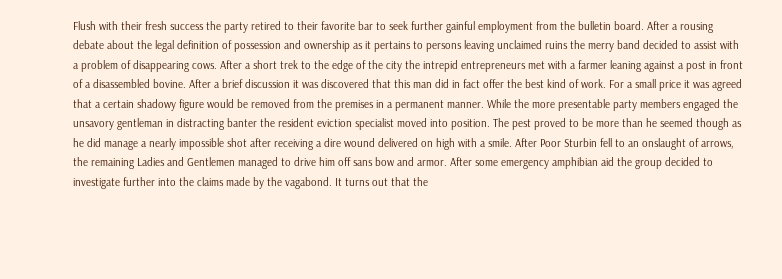Flush with their fresh success the party retired to their favorite bar to seek further gainful employment from the bulletin board. After a rousing debate about the legal definition of possession and ownership as it pertains to persons leaving unclaimed ruins the merry band decided to assist with a problem of disappearing cows. After a short trek to the edge of the city the intrepid entrepreneurs met with a farmer leaning against a post in front of a disassembled bovine. After a brief discussion it was discovered that this man did in fact offer the best kind of work. For a small price it was agreed that a certain shadowy figure would be removed from the premises in a permanent manner. While the more presentable party members engaged the unsavory gentleman in distracting banter the resident eviction specialist moved into position. The pest proved to be more than he seemed though as he did manage a nearly impossible shot after receiving a dire wound delivered on high with a smile. After Poor Sturbin fell to an onslaught of arrows, the remaining Ladies and Gentlemen managed to drive him off sans bow and armor. After some emergency amphibian aid the group decided to investigate further into the claims made by the vagabond. It turns out that the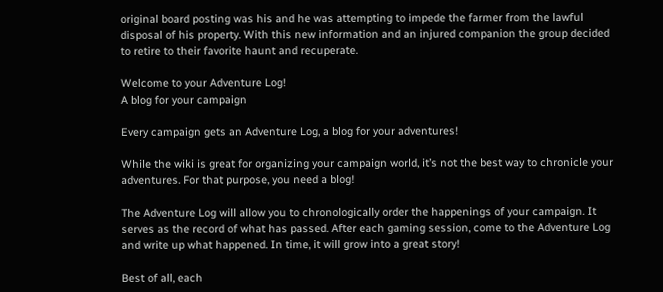original board posting was his and he was attempting to impede the farmer from the lawful disposal of his property. With this new information and an injured companion the group decided to retire to their favorite haunt and recuperate.

Welcome to your Adventure Log!
A blog for your campaign

Every campaign gets an Adventure Log, a blog for your adventures!

While the wiki is great for organizing your campaign world, it’s not the best way to chronicle your adventures. For that purpose, you need a blog!

The Adventure Log will allow you to chronologically order the happenings of your campaign. It serves as the record of what has passed. After each gaming session, come to the Adventure Log and write up what happened. In time, it will grow into a great story!

Best of all, each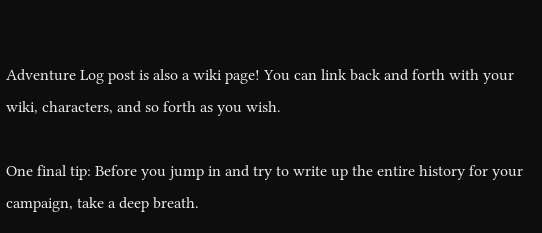Adventure Log post is also a wiki page! You can link back and forth with your wiki, characters, and so forth as you wish.

One final tip: Before you jump in and try to write up the entire history for your campaign, take a deep breath.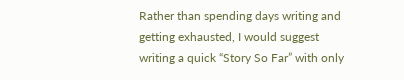Rather than spending days writing and getting exhausted, I would suggest writing a quick “Story So Far” with only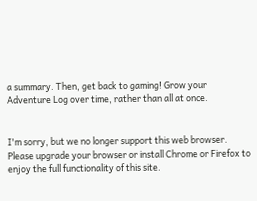a summary. Then, get back to gaming! Grow your Adventure Log over time, rather than all at once.


I'm sorry, but we no longer support this web browser. Please upgrade your browser or install Chrome or Firefox to enjoy the full functionality of this site.